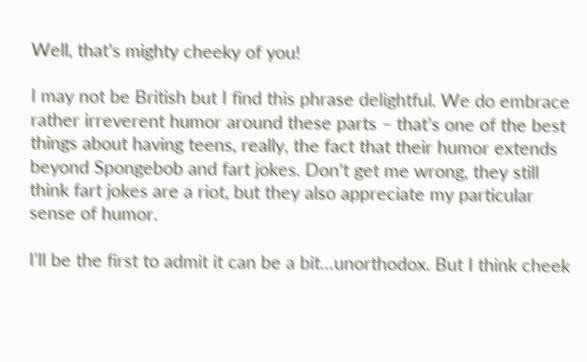Well, that’s mighty cheeky of you!

I may not be British but I find this phrase delightful. We do embrace rather irreverent humor around these parts – that’s one of the best things about having teens, really, the fact that their humor extends beyond Spongebob and fart jokes. Don’t get me wrong, they still think fart jokes are a riot, but they also appreciate my particular sense of humor.

I’ll be the first to admit it can be a bit…unorthodox. But I think cheek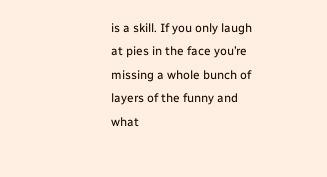is a skill. If you only laugh at pies in the face you’re missing a whole bunch of layers of the funny and what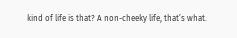kind of life is that? A non-cheeky life, that’s what.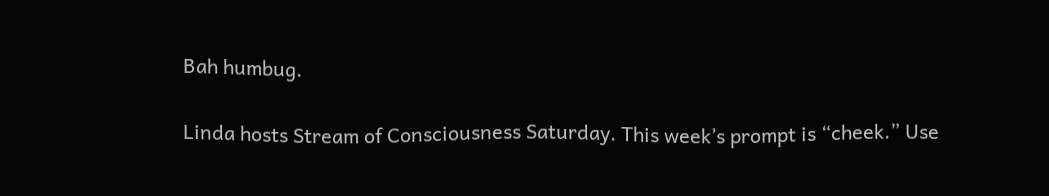Bah humbug.

Linda hosts Stream of Consciousness Saturday. This week’s prompt is “cheek.” Use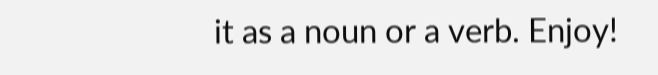it as a noun or a verb. Enjoy!